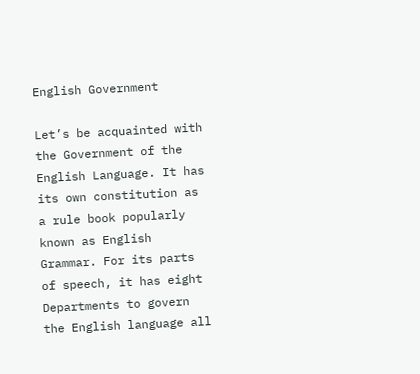English Government

Let’s be acquainted with the Government of the English Language. It has its own constitution as a rule book popularly known as English Grammar. For its parts of speech, it has eight Departments to govern the English language all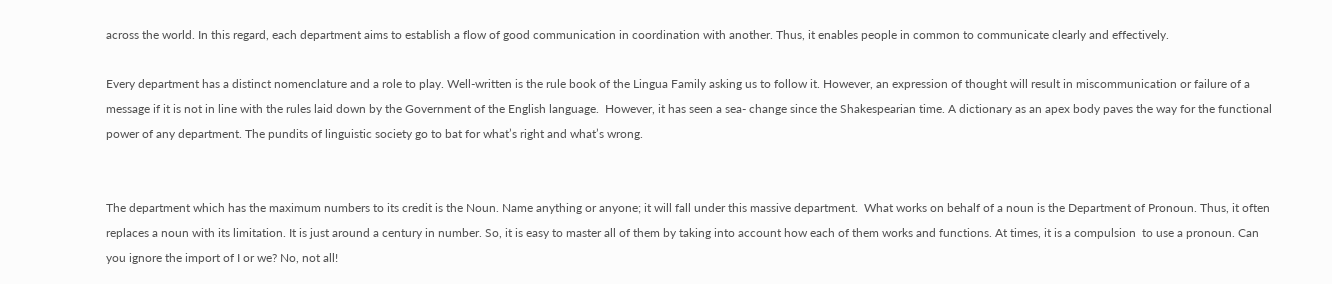across the world. In this regard, each department aims to establish a flow of good communication in coordination with another. Thus, it enables people in common to communicate clearly and effectively.

Every department has a distinct nomenclature and a role to play. Well-written is the rule book of the Lingua Family asking us to follow it. However, an expression of thought will result in miscommunication or failure of a message if it is not in line with the rules laid down by the Government of the English language.  However, it has seen a sea- change since the Shakespearian time. A dictionary as an apex body paves the way for the functional power of any department. The pundits of linguistic society go to bat for what’s right and what’s wrong.


The department which has the maximum numbers to its credit is the Noun. Name anything or anyone; it will fall under this massive department.  What works on behalf of a noun is the Department of Pronoun. Thus, it often replaces a noun with its limitation. It is just around a century in number. So, it is easy to master all of them by taking into account how each of them works and functions. At times, it is a compulsion  to use a pronoun. Can you ignore the import of I or we? No, not all!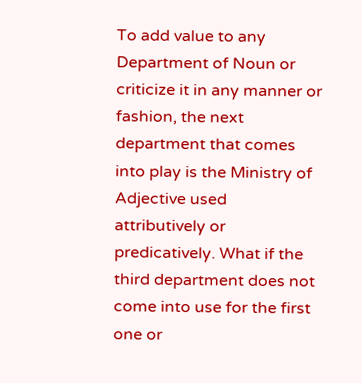To add value to any Department of Noun or criticize it in any manner or fashion, the next department that comes into play is the Ministry of Adjective used attributively or predicatively. What if the third department does not come into use for the first one or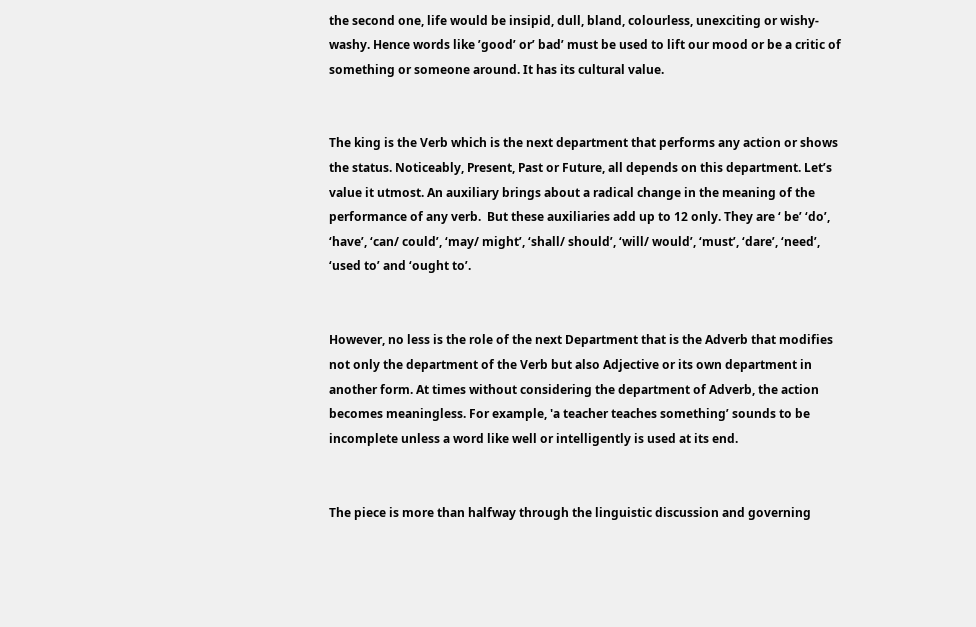the second one, life would be insipid, dull, bland, colourless, unexciting or wishy-washy. Hence words like ’good’ or’ bad’ must be used to lift our mood or be a critic of something or someone around. It has its cultural value.


The king is the Verb which is the next department that performs any action or shows the status. Noticeably, Present, Past or Future, all depends on this department. Let’s value it utmost. An auxiliary brings about a radical change in the meaning of the performance of any verb.  But these auxiliaries add up to 12 only. They are ‘ be’ ‘do’, ‘have’, ‘can/ could’, ‘may/ might’, ‘shall/ should’, ‘will/ would’, ‘must’, ‘dare’, ‘need’, ‘used to’ and ‘ought to’.


However, no less is the role of the next Department that is the Adverb that modifies not only the department of the Verb but also Adjective or its own department in another form. At times without considering the department of Adverb, the action becomes meaningless. For example, 'a teacher teaches something’ sounds to be incomplete unless a word like well or intelligently is used at its end.


The piece is more than halfway through the linguistic discussion and governing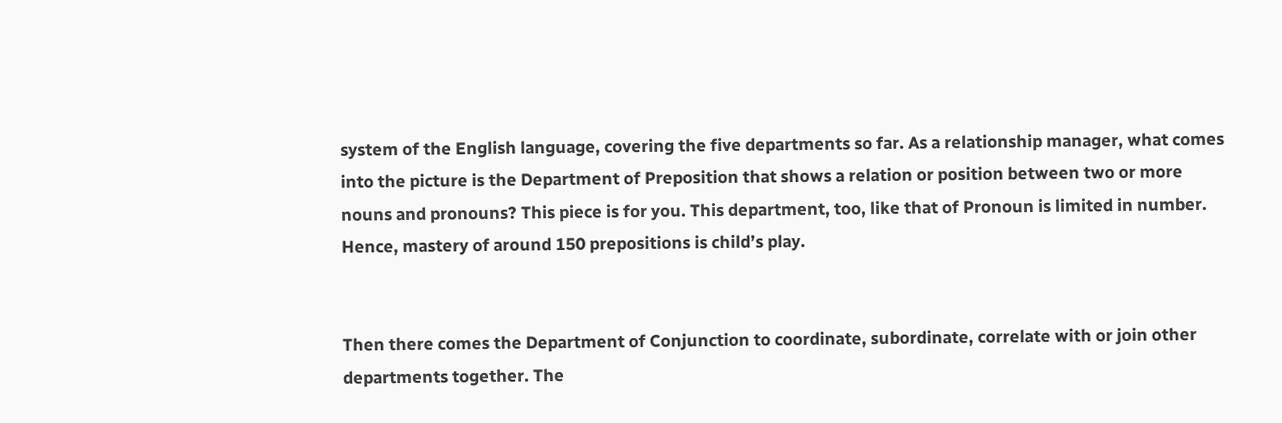system of the English language, covering the five departments so far. As a relationship manager, what comes into the picture is the Department of Preposition that shows a relation or position between two or more nouns and pronouns? This piece is for you. This department, too, like that of Pronoun is limited in number. Hence, mastery of around 150 prepositions is child’s play.


Then there comes the Department of Conjunction to coordinate, subordinate, correlate with or join other departments together. The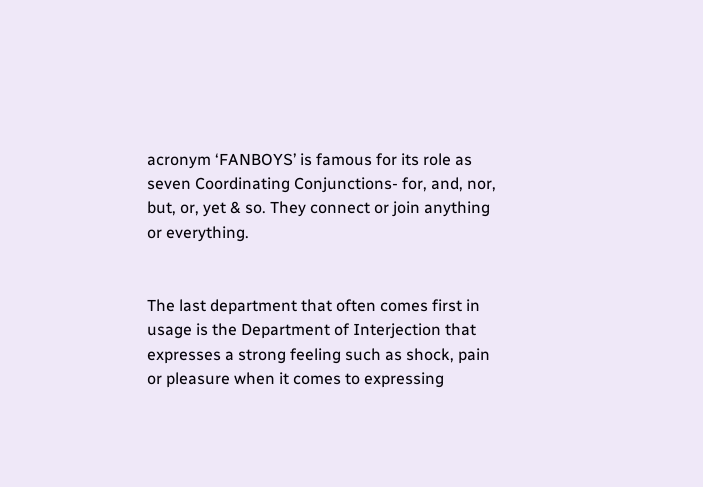acronym ‘FANBOYS’ is famous for its role as seven Coordinating Conjunctions- for, and, nor, but, or, yet & so. They connect or join anything or everything.


The last department that often comes first in usage is the Department of Interjection that expresses a strong feeling such as shock, pain or pleasure when it comes to expressing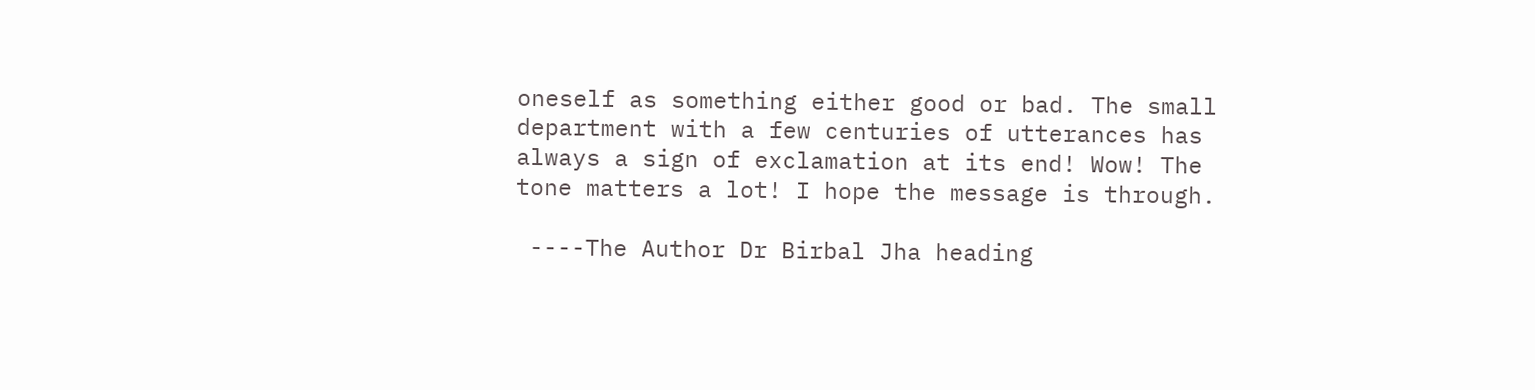oneself as something either good or bad. The small department with a few centuries of utterances has always a sign of exclamation at its end! Wow! The tone matters a lot! I hope the message is through.

 ----The Author Dr Birbal Jha heading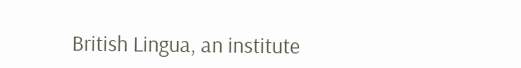British Lingua, an institute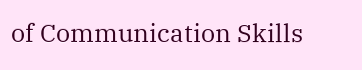of Communication Skills